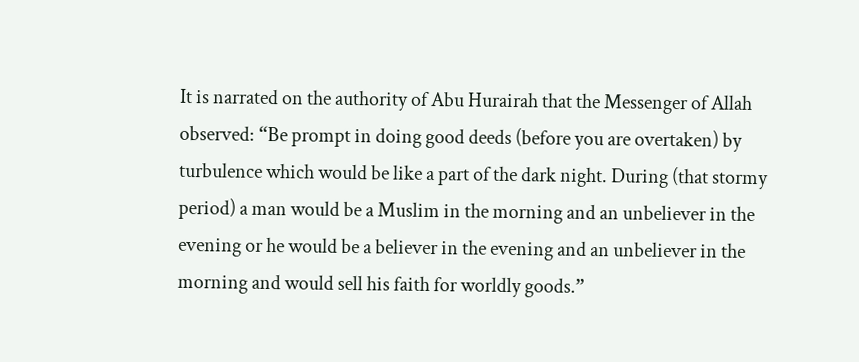It is narrated on the authority of Abu Hurairah that the Messenger of Allah observed: “Be prompt in doing good deeds (before you are overtaken) by turbulence which would be like a part of the dark night. During (that stormy period) a man would be a Muslim in the morning and an unbeliever in the evening or he would be a believer in the evening and an unbeliever in the morning and would sell his faith for worldly goods.”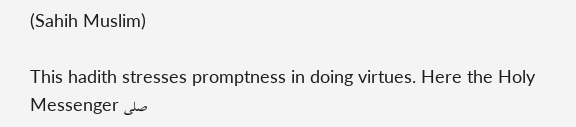(Sahih Muslim)

This hadith stresses promptness in doing virtues. Here the Holy Messenger صلى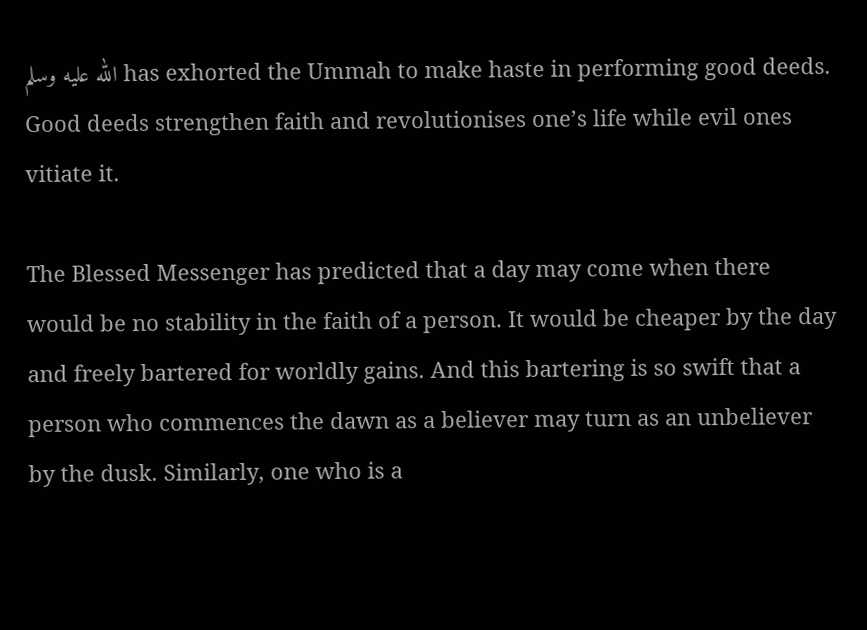الله عليه وسلم has exhorted the Ummah to make haste in performing good deeds. Good deeds strengthen faith and revolutionises one’s life while evil ones vitiate it.

The Blessed Messenger has predicted that a day may come when there would be no stability in the faith of a person. It would be cheaper by the day and freely bartered for worldly gains. And this bartering is so swift that a person who commences the dawn as a believer may turn as an unbeliever by the dusk. Similarly, one who is a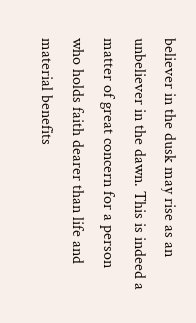believer in the dusk may rise as an unbeliever in the dawn. This is indeed a matter of great concern for a person who holds faith dearer than life and material benefits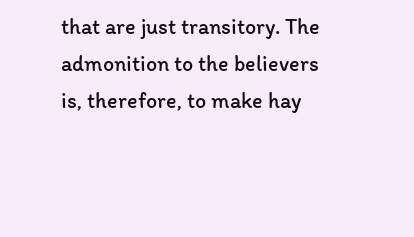that are just transitory. The admonition to the believers is, therefore, to make hay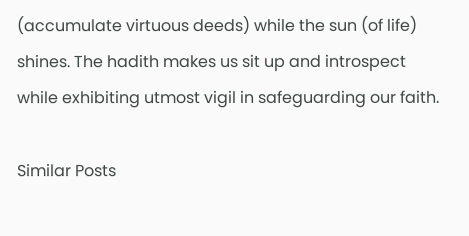(accumulate virtuous deeds) while the sun (of life) shines. The hadith makes us sit up and introspect while exhibiting utmost vigil in safeguarding our faith.

Similar Posts